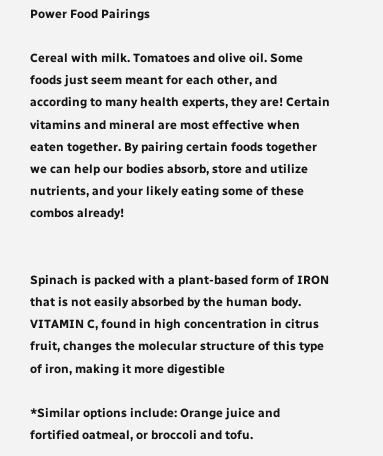Power Food Pairings

Cereal with milk. Tomatoes and olive oil. Some foods just seem meant for each other, and according to many health experts, they are! Certain vitamins and mineral are most effective when eaten together. By pairing certain foods together we can help our bodies absorb, store and utilize nutrients, and your likely eating some of these combos already!


Spinach is packed with a plant-based form of IRON that is not easily absorbed by the human body. VITAMIN C, found in high concentration in citrus fruit, changes the molecular structure of this type of iron, making it more digestible

*Similar options include: Orange juice and fortified oatmeal, or broccoli and tofu.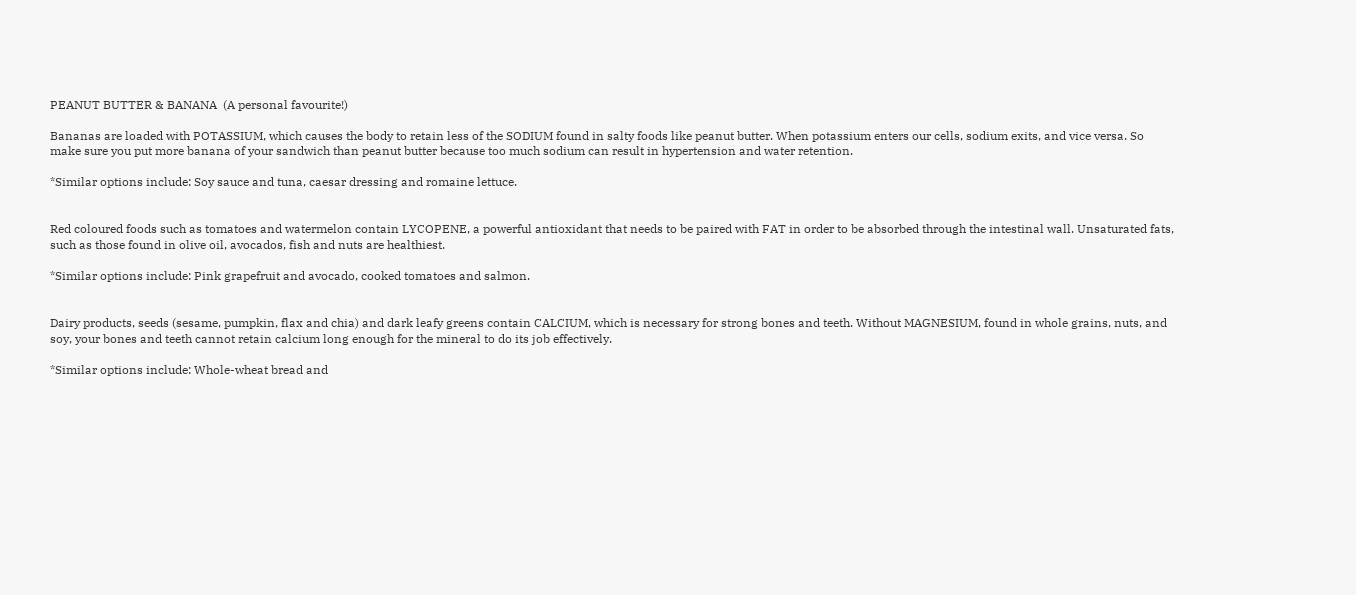PEANUT BUTTER & BANANA  (A personal favourite!)

Bananas are loaded with POTASSIUM, which causes the body to retain less of the SODIUM found in salty foods like peanut butter. When potassium enters our cells, sodium exits, and vice versa. So make sure you put more banana of your sandwich than peanut butter because too much sodium can result in hypertension and water retention.

*Similar options include: Soy sauce and tuna, caesar dressing and romaine lettuce.


Red coloured foods such as tomatoes and watermelon contain LYCOPENE, a powerful antioxidant that needs to be paired with FAT in order to be absorbed through the intestinal wall. Unsaturated fats, such as those found in olive oil, avocados, fish and nuts are healthiest.

*Similar options include: Pink grapefruit and avocado, cooked tomatoes and salmon.


Dairy products, seeds (sesame, pumpkin, flax and chia) and dark leafy greens contain CALCIUM, which is necessary for strong bones and teeth. Without MAGNESIUM, found in whole grains, nuts, and soy, your bones and teeth cannot retain calcium long enough for the mineral to do its job effectively.

*Similar options include: Whole-wheat bread and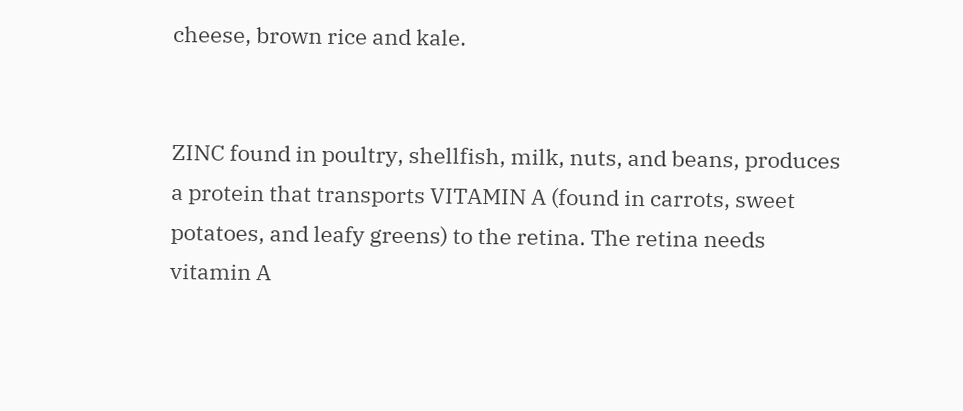cheese, brown rice and kale.


ZINC found in poultry, shellfish, milk, nuts, and beans, produces a protein that transports VITAMIN A (found in carrots, sweet potatoes, and leafy greens) to the retina. The retina needs vitamin A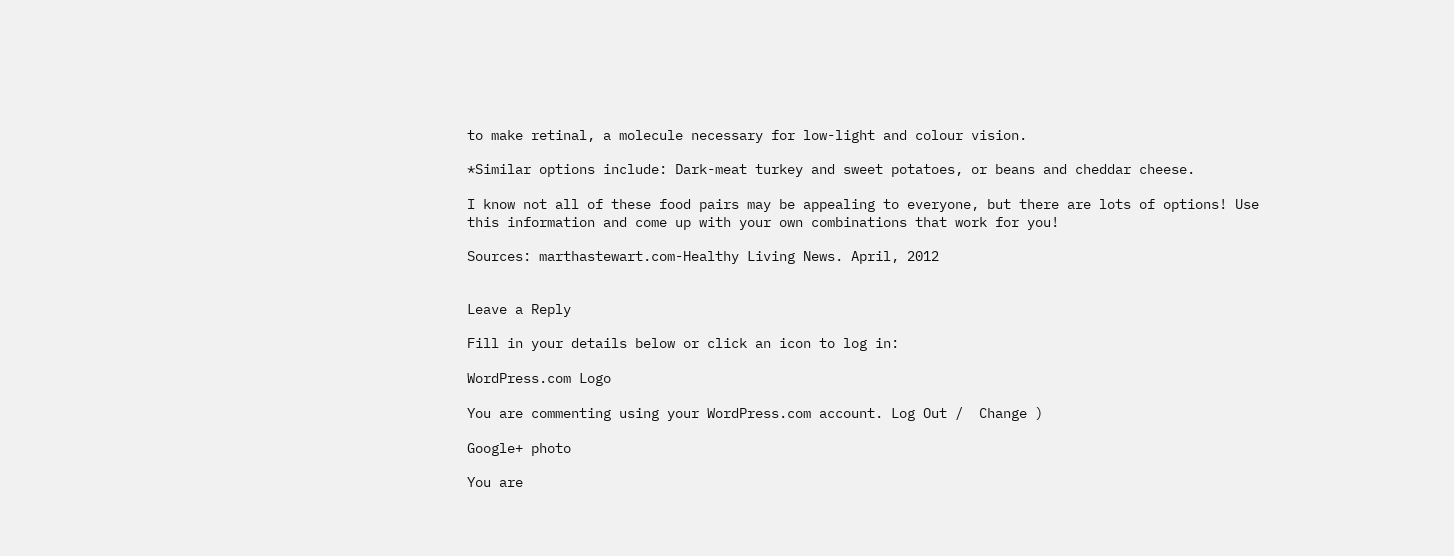to make retinal, a molecule necessary for low-light and colour vision.

*Similar options include: Dark-meat turkey and sweet potatoes, or beans and cheddar cheese.

I know not all of these food pairs may be appealing to everyone, but there are lots of options! Use this information and come up with your own combinations that work for you!

Sources: marthastewart.com-Healthy Living News. April, 2012


Leave a Reply

Fill in your details below or click an icon to log in:

WordPress.com Logo

You are commenting using your WordPress.com account. Log Out /  Change )

Google+ photo

You are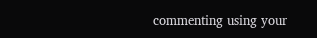commenting using your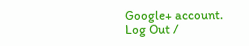Google+ account. Log Out /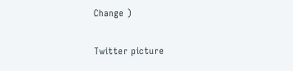Change )

Twitter picture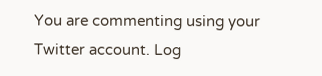You are commenting using your Twitter account. Log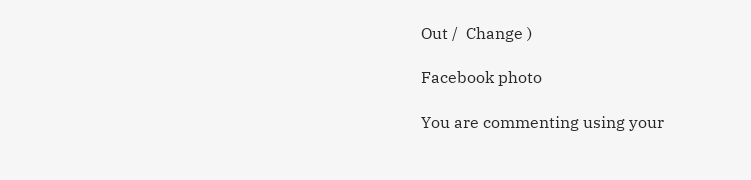Out /  Change )

Facebook photo

You are commenting using your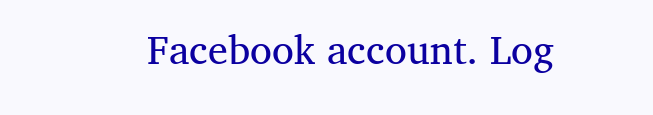Facebook account. Log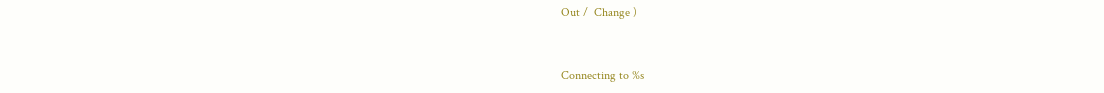Out /  Change )


Connecting to %s